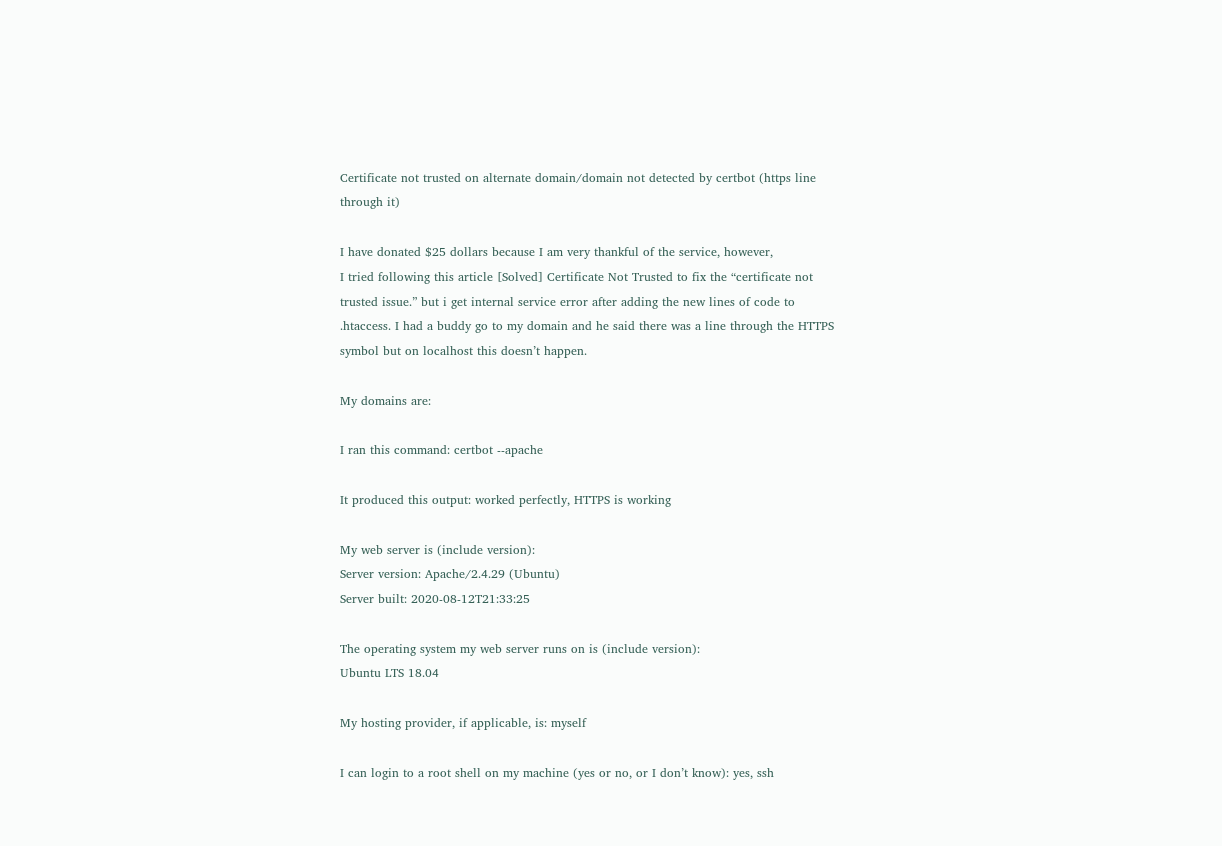Certificate not trusted on alternate domain/domain not detected by certbot (https line through it)

I have donated $25 dollars because I am very thankful of the service, however,
I tried following this article [Solved] Certificate Not Trusted to fix the “certificate not trusted issue.” but i get internal service error after adding the new lines of code to .htaccess. I had a buddy go to my domain and he said there was a line through the HTTPS symbol but on localhost this doesn’t happen.

My domains are:

I ran this command: certbot --apache

It produced this output: worked perfectly, HTTPS is working

My web server is (include version):
Server version: Apache/2.4.29 (Ubuntu)
Server built: 2020-08-12T21:33:25

The operating system my web server runs on is (include version):
Ubuntu LTS 18.04

My hosting provider, if applicable, is: myself

I can login to a root shell on my machine (yes or no, or I don’t know): yes, ssh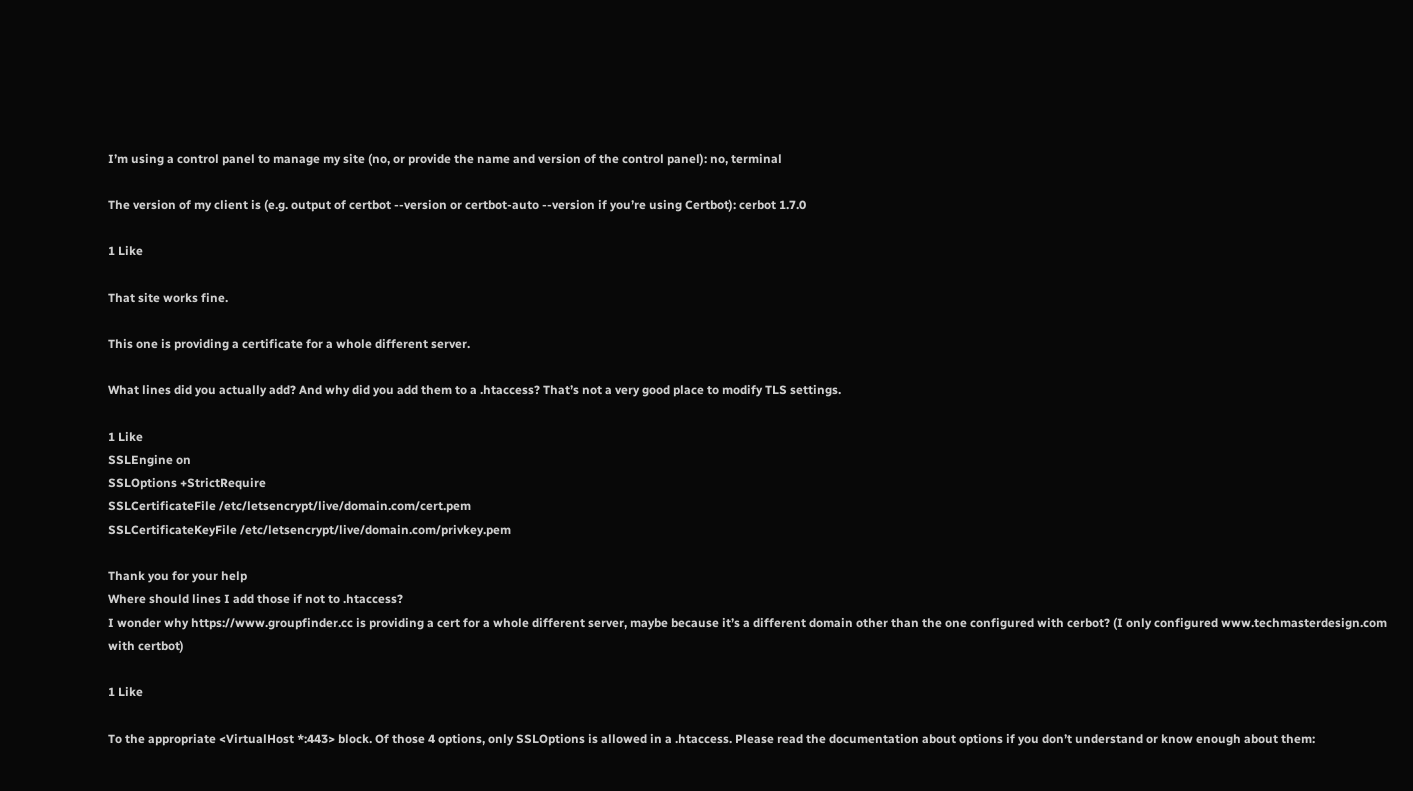I’m using a control panel to manage my site (no, or provide the name and version of the control panel): no, terminal

The version of my client is (e.g. output of certbot --version or certbot-auto --version if you’re using Certbot): cerbot 1.7.0

1 Like

That site works fine.

This one is providing a certificate for a whole different server.

What lines did you actually add? And why did you add them to a .htaccess? That’s not a very good place to modify TLS settings.

1 Like
SSLEngine on
SSLOptions +StrictRequire
SSLCertificateFile /etc/letsencrypt/live/domain.com/cert.pem
SSLCertificateKeyFile /etc/letsencrypt/live/domain.com/privkey.pem

Thank you for your help
Where should lines I add those if not to .htaccess?
I wonder why https://www.groupfinder.cc is providing a cert for a whole different server, maybe because it’s a different domain other than the one configured with cerbot? (I only configured www.techmasterdesign.com with certbot)

1 Like

To the appropriate <VirtualHost *:443> block. Of those 4 options, only SSLOptions is allowed in a .htaccess. Please read the documentation about options if you don’t understand or know enough about them: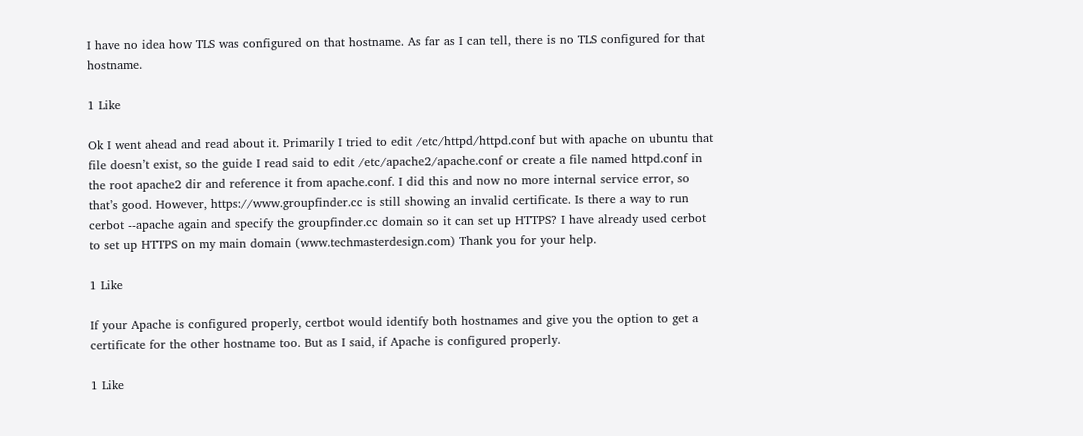I have no idea how TLS was configured on that hostname. As far as I can tell, there is no TLS configured for that hostname.

1 Like

Ok I went ahead and read about it. Primarily I tried to edit /etc/httpd/httpd.conf but with apache on ubuntu that file doesn’t exist, so the guide I read said to edit /etc/apache2/apache.conf or create a file named httpd.conf in the root apache2 dir and reference it from apache.conf. I did this and now no more internal service error, so that’s good. However, https://www.groupfinder.cc is still showing an invalid certificate. Is there a way to run cerbot --apache again and specify the groupfinder.cc domain so it can set up HTTPS? I have already used cerbot to set up HTTPS on my main domain (www.techmasterdesign.com) Thank you for your help.

1 Like

If your Apache is configured properly, certbot would identify both hostnames and give you the option to get a certificate for the other hostname too. But as I said, if Apache is configured properly.

1 Like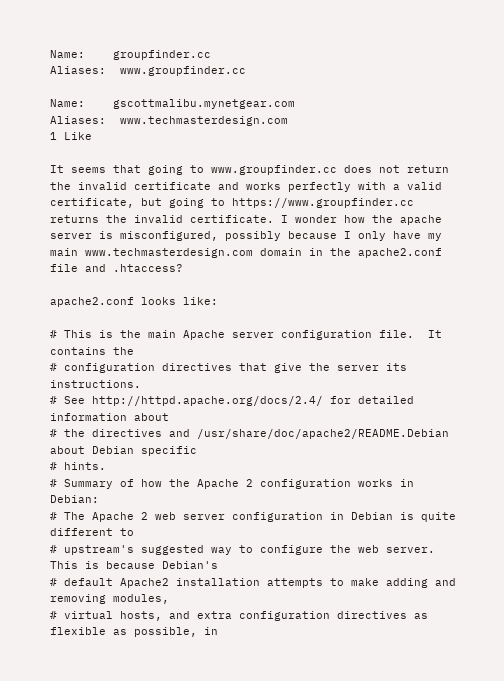Name:    groupfinder.cc
Aliases:  www.groupfinder.cc

Name:    gscottmalibu.mynetgear.com
Aliases:  www.techmasterdesign.com
1 Like

It seems that going to www.groupfinder.cc does not return the invalid certificate and works perfectly with a valid certificate, but going to https://www.groupfinder.cc returns the invalid certificate. I wonder how the apache server is misconfigured, possibly because I only have my main www.techmasterdesign.com domain in the apache2.conf file and .htaccess?

apache2.conf looks like:

# This is the main Apache server configuration file.  It contains the
# configuration directives that give the server its instructions.
# See http://httpd.apache.org/docs/2.4/ for detailed information about
# the directives and /usr/share/doc/apache2/README.Debian about Debian specific
# hints.
# Summary of how the Apache 2 configuration works in Debian:
# The Apache 2 web server configuration in Debian is quite different to
# upstream's suggested way to configure the web server. This is because Debian's
# default Apache2 installation attempts to make adding and removing modules,
# virtual hosts, and extra configuration directives as flexible as possible, in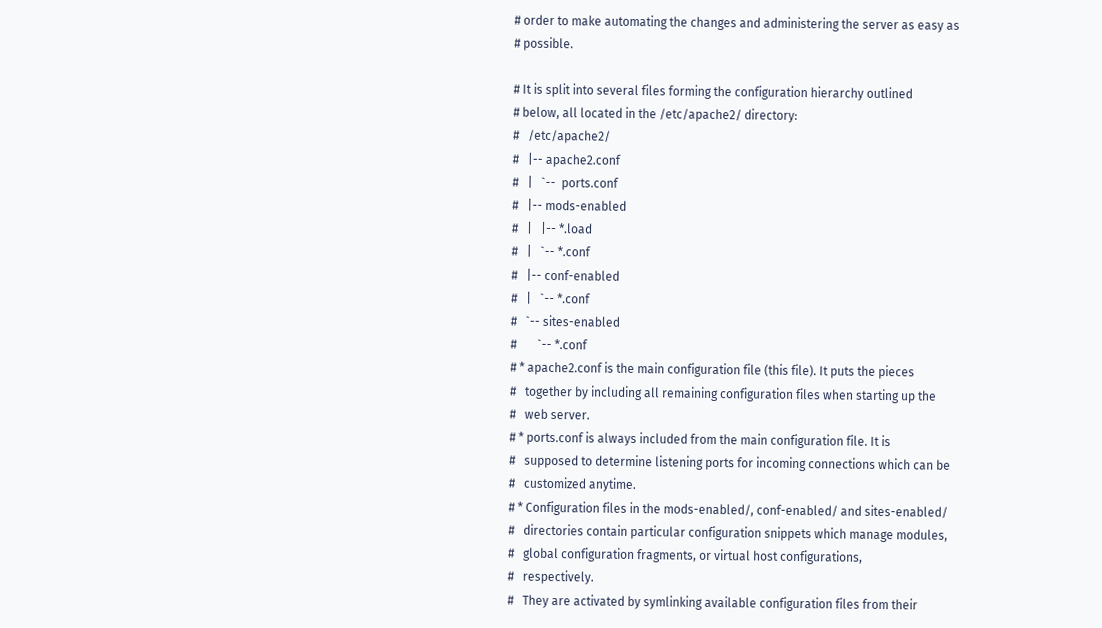# order to make automating the changes and administering the server as easy as
# possible.

# It is split into several files forming the configuration hierarchy outlined
# below, all located in the /etc/apache2/ directory:
#   /etc/apache2/
#   |-- apache2.conf
#   |   `--  ports.conf
#   |-- mods-enabled
#   |   |-- *.load
#   |   `-- *.conf
#   |-- conf-enabled
#   |   `-- *.conf
#   `-- sites-enabled
#       `-- *.conf
# * apache2.conf is the main configuration file (this file). It puts the pieces
#   together by including all remaining configuration files when starting up the
#   web server.
# * ports.conf is always included from the main configuration file. It is
#   supposed to determine listening ports for incoming connections which can be
#   customized anytime.
# * Configuration files in the mods-enabled/, conf-enabled/ and sites-enabled/
#   directories contain particular configuration snippets which manage modules,
#   global configuration fragments, or virtual host configurations,
#   respectively.
#   They are activated by symlinking available configuration files from their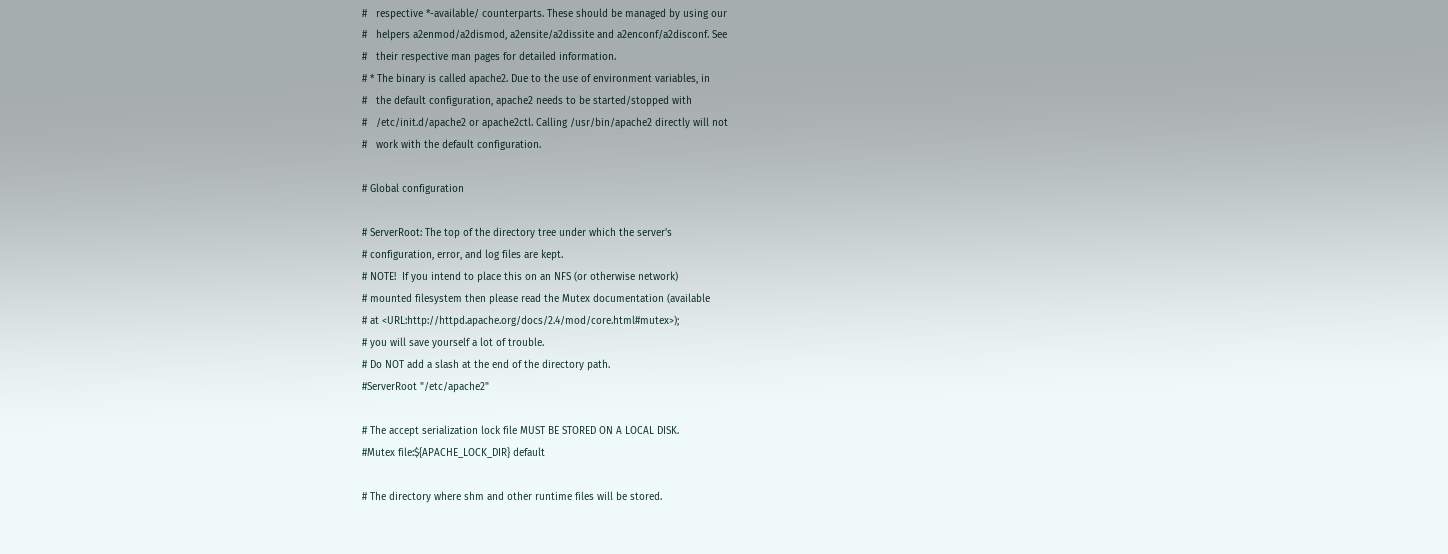#   respective *-available/ counterparts. These should be managed by using our
#   helpers a2enmod/a2dismod, a2ensite/a2dissite and a2enconf/a2disconf. See
#   their respective man pages for detailed information.
# * The binary is called apache2. Due to the use of environment variables, in
#   the default configuration, apache2 needs to be started/stopped with
#   /etc/init.d/apache2 or apache2ctl. Calling /usr/bin/apache2 directly will not
#   work with the default configuration.

# Global configuration

# ServerRoot: The top of the directory tree under which the server's
# configuration, error, and log files are kept.
# NOTE!  If you intend to place this on an NFS (or otherwise network)
# mounted filesystem then please read the Mutex documentation (available
# at <URL:http://httpd.apache.org/docs/2.4/mod/core.html#mutex>);
# you will save yourself a lot of trouble.
# Do NOT add a slash at the end of the directory path.
#ServerRoot "/etc/apache2"

# The accept serialization lock file MUST BE STORED ON A LOCAL DISK.
#Mutex file:${APACHE_LOCK_DIR} default

# The directory where shm and other runtime files will be stored.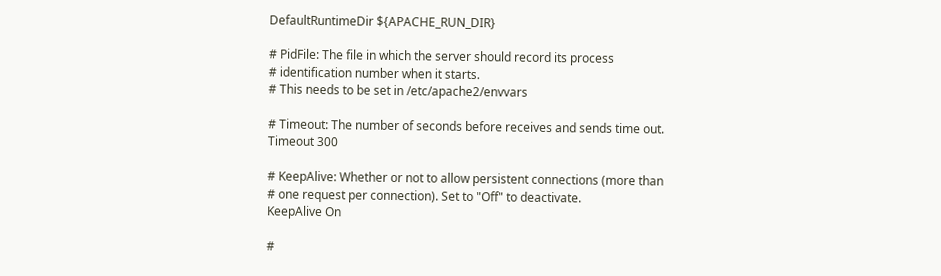DefaultRuntimeDir ${APACHE_RUN_DIR}

# PidFile: The file in which the server should record its process
# identification number when it starts.
# This needs to be set in /etc/apache2/envvars

# Timeout: The number of seconds before receives and sends time out.
Timeout 300

# KeepAlive: Whether or not to allow persistent connections (more than
# one request per connection). Set to "Off" to deactivate.
KeepAlive On

#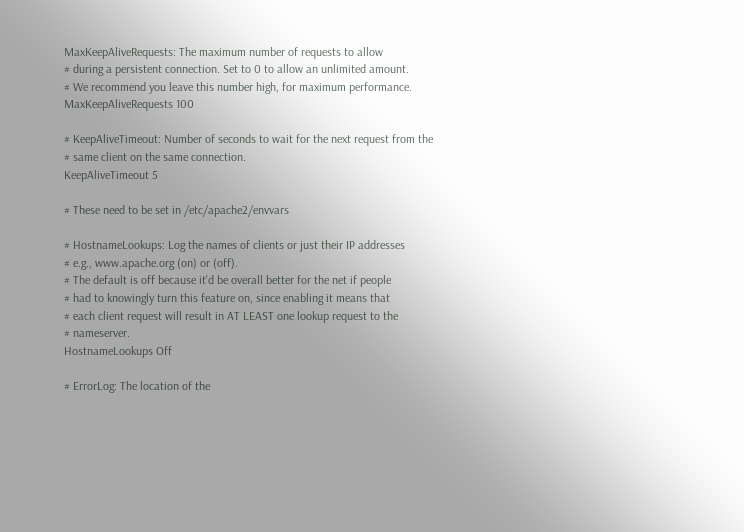MaxKeepAliveRequests: The maximum number of requests to allow
# during a persistent connection. Set to 0 to allow an unlimited amount.
# We recommend you leave this number high, for maximum performance.
MaxKeepAliveRequests 100

# KeepAliveTimeout: Number of seconds to wait for the next request from the
# same client on the same connection.
KeepAliveTimeout 5

# These need to be set in /etc/apache2/envvars

# HostnameLookups: Log the names of clients or just their IP addresses
# e.g., www.apache.org (on) or (off).
# The default is off because it'd be overall better for the net if people
# had to knowingly turn this feature on, since enabling it means that
# each client request will result in AT LEAST one lookup request to the
# nameserver.
HostnameLookups Off

# ErrorLog: The location of the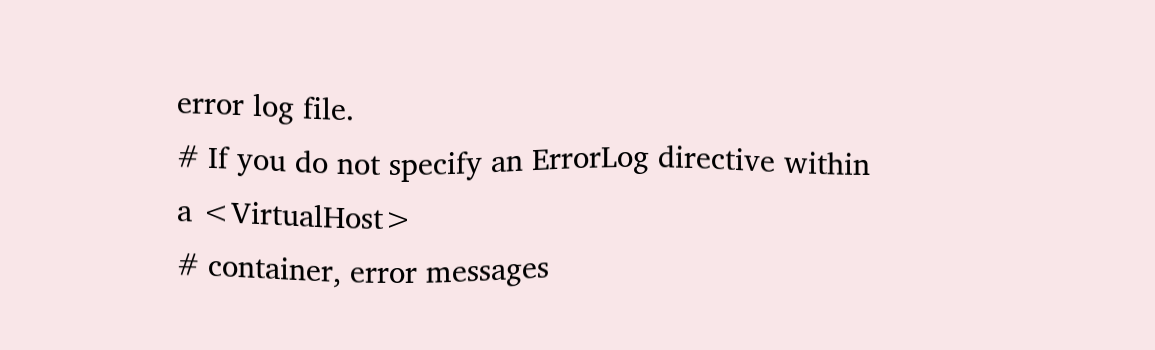error log file.
# If you do not specify an ErrorLog directive within a <VirtualHost>
# container, error messages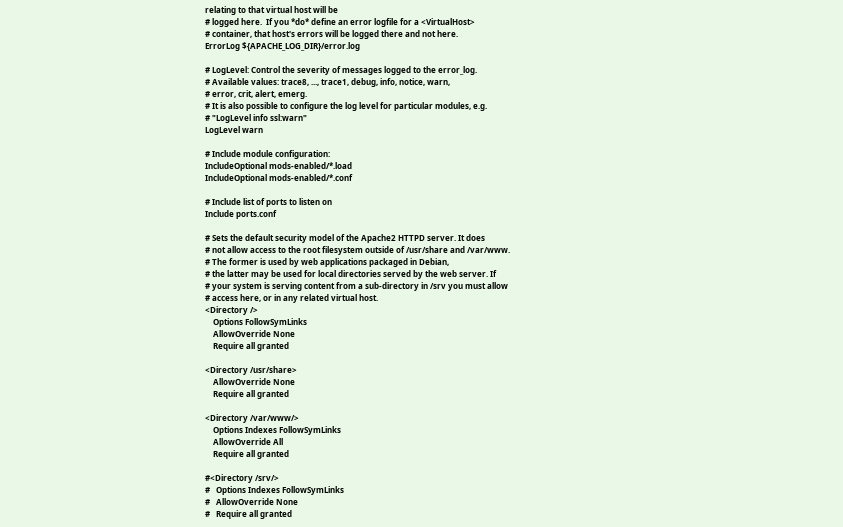relating to that virtual host will be
# logged here.  If you *do* define an error logfile for a <VirtualHost>
# container, that host's errors will be logged there and not here.
ErrorLog ${APACHE_LOG_DIR}/error.log

# LogLevel: Control the severity of messages logged to the error_log.
# Available values: trace8, ..., trace1, debug, info, notice, warn,
# error, crit, alert, emerg.
# It is also possible to configure the log level for particular modules, e.g.
# "LogLevel info ssl:warn"
LogLevel warn

# Include module configuration:
IncludeOptional mods-enabled/*.load
IncludeOptional mods-enabled/*.conf

# Include list of ports to listen on
Include ports.conf

# Sets the default security model of the Apache2 HTTPD server. It does
# not allow access to the root filesystem outside of /usr/share and /var/www.
# The former is used by web applications packaged in Debian,
# the latter may be used for local directories served by the web server. If
# your system is serving content from a sub-directory in /srv you must allow
# access here, or in any related virtual host.
<Directory />
    Options FollowSymLinks
    AllowOverride None
    Require all granted

<Directory /usr/share>
    AllowOverride None
    Require all granted

<Directory /var/www/>
    Options Indexes FollowSymLinks
    AllowOverride All
    Require all granted

#<Directory /srv/>
#   Options Indexes FollowSymLinks
#   AllowOverride None
#   Require all granted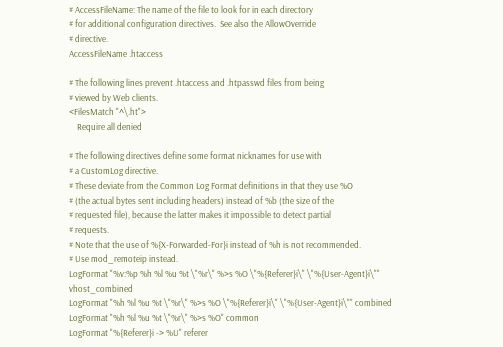# AccessFileName: The name of the file to look for in each directory
# for additional configuration directives.  See also the AllowOverride
# directive.
AccessFileName .htaccess

# The following lines prevent .htaccess and .htpasswd files from being
# viewed by Web clients.
<FilesMatch "^\.ht">
    Require all denied

# The following directives define some format nicknames for use with
# a CustomLog directive.
# These deviate from the Common Log Format definitions in that they use %O
# (the actual bytes sent including headers) instead of %b (the size of the
# requested file), because the latter makes it impossible to detect partial
# requests.
# Note that the use of %{X-Forwarded-For}i instead of %h is not recommended.
# Use mod_remoteip instead.
LogFormat "%v:%p %h %l %u %t \"%r\" %>s %O \"%{Referer}i\" \"%{User-Agent}i\"" vhost_combined
LogFormat "%h %l %u %t \"%r\" %>s %O \"%{Referer}i\" \"%{User-Agent}i\"" combined
LogFormat "%h %l %u %t \"%r\" %>s %O" common
LogFormat "%{Referer}i -> %U" referer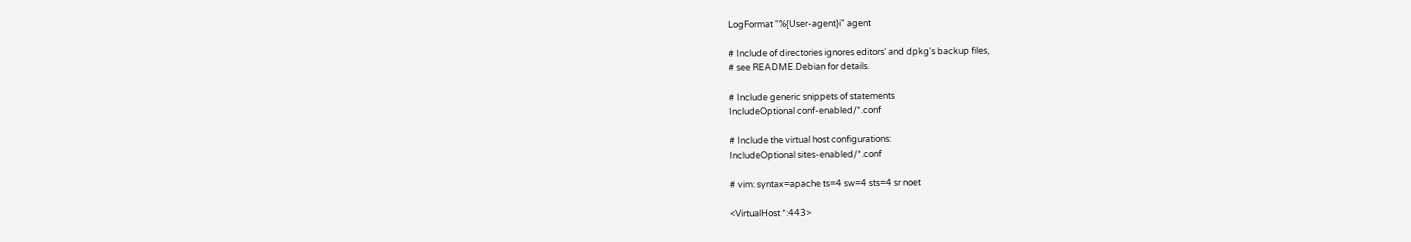LogFormat "%{User-agent}i" agent

# Include of directories ignores editors' and dpkg's backup files,
# see README.Debian for details.

# Include generic snippets of statements
IncludeOptional conf-enabled/*.conf

# Include the virtual host configurations:
IncludeOptional sites-enabled/*.conf

# vim: syntax=apache ts=4 sw=4 sts=4 sr noet

<VirtualHost *:443>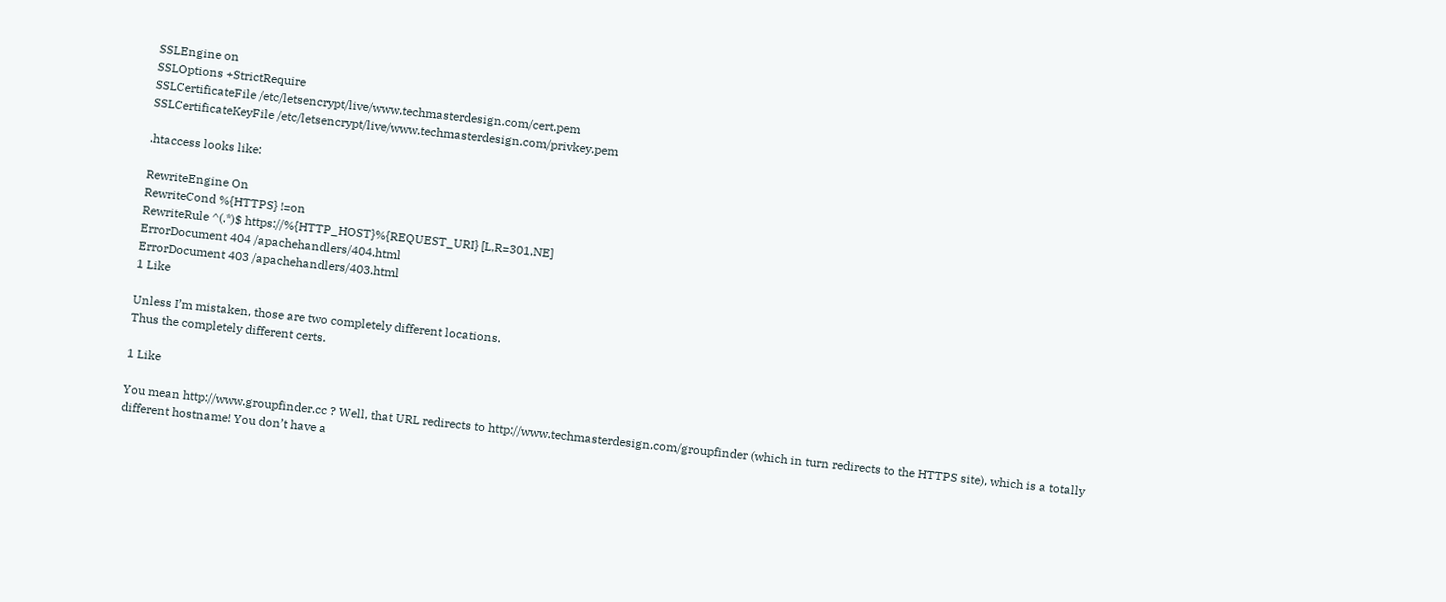SSLEngine on
SSLOptions +StrictRequire
SSLCertificateFile /etc/letsencrypt/live/www.techmasterdesign.com/cert.pem
SSLCertificateKeyFile /etc/letsencrypt/live/www.techmasterdesign.com/privkey.pem

.htaccess looks like:

RewriteEngine On
RewriteCond %{HTTPS} !=on
RewriteRule ^(.*)$ https://%{HTTP_HOST}%{REQUEST_URI} [L,R=301,NE]
ErrorDocument 404 /apachehandlers/404.html
ErrorDocument 403 /apachehandlers/403.html
1 Like

Unless I’m mistaken, those are two completely different locations.
Thus the completely different certs.

1 Like

You mean http://www.groupfinder.cc ? Well, that URL redirects to http://www.techmasterdesign.com/groupfinder (which in turn redirects to the HTTPS site), which is a totally different hostname! You don’t have a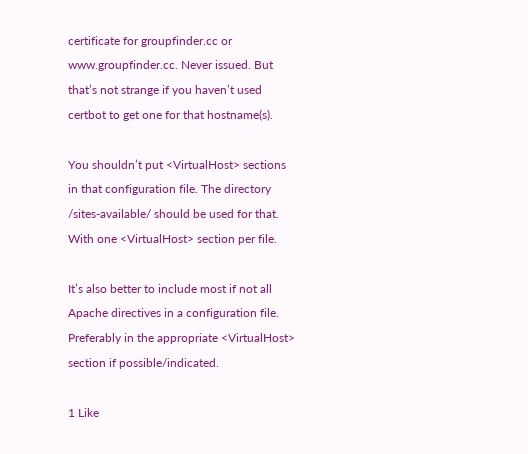certificate for groupfinder.cc or www.groupfinder.cc. Never issued. But that’s not strange if you haven’t used certbot to get one for that hostname(s).

You shouldn’t put <VirtualHost> sections in that configuration file. The directory /sites-available/ should be used for that. With one <VirtualHost> section per file.

It’s also better to include most if not all Apache directives in a configuration file. Preferably in the appropriate <VirtualHost> section if possible/indicated.

1 Like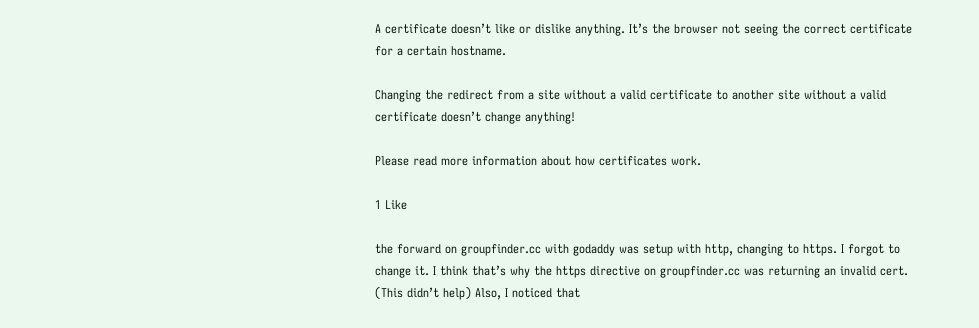A certificate doesn’t like or dislike anything. It’s the browser not seeing the correct certificate for a certain hostname.

Changing the redirect from a site without a valid certificate to another site without a valid certificate doesn’t change anything!

Please read more information about how certificates work.

1 Like

the forward on groupfinder.cc with godaddy was setup with http, changing to https. I forgot to change it. I think that’s why the https directive on groupfinder.cc was returning an invalid cert. (This didn’t help) Also, I noticed that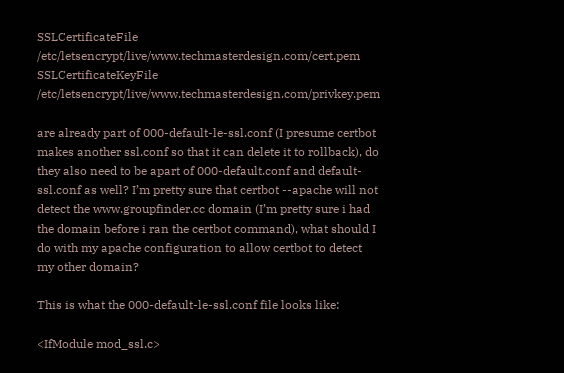SSLCertificateFile /etc/letsencrypt/live/www.techmasterdesign.com/cert.pem
SSLCertificateKeyFile /etc/letsencrypt/live/www.techmasterdesign.com/privkey.pem

are already part of 000-default-le-ssl.conf (I presume certbot makes another ssl.conf so that it can delete it to rollback), do they also need to be apart of 000-default.conf and default-ssl.conf as well? I’m pretty sure that certbot --apache will not detect the www.groupfinder.cc domain (I’m pretty sure i had the domain before i ran the certbot command), what should I do with my apache configuration to allow certbot to detect my other domain?

This is what the 000-default-le-ssl.conf file looks like:

<IfModule mod_ssl.c>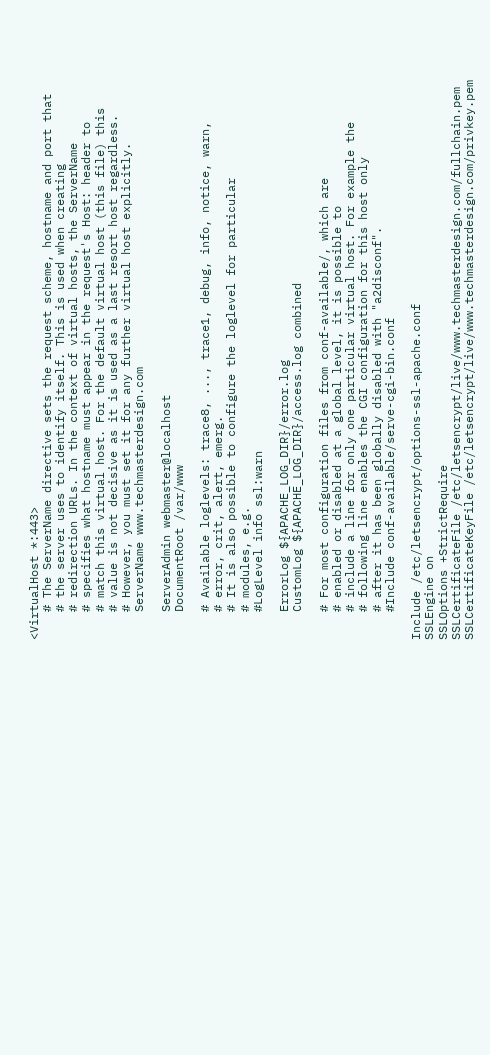<VirtualHost *:443>
    # The ServerName directive sets the request scheme, hostname and port that
    # the server uses to identify itself. This is used when creating
    # redirection URLs. In the context of virtual hosts, the ServerName
    # specifies what hostname must appear in the request's Host: header to
    # match this virtual host. For the default virtual host (this file) this
    # value is not decisive as it is used as a last resort host regardless.
    # However, you must set it for any further virtual host explicitly.
    ServerName www.techmasterdesign.com

    ServerAdmin webmaster@localhost
    DocumentRoot /var/www

    # Available loglevels: trace8, ..., trace1, debug, info, notice, warn,
    # error, crit, alert, emerg.
    # It is also possible to configure the loglevel for particular
    # modules, e.g.
    #LogLevel info ssl:warn

    ErrorLog ${APACHE_LOG_DIR}/error.log
    CustomLog ${APACHE_LOG_DIR}/access.log combined

    # For most configuration files from conf-available/, which are
    # enabled or disabled at a global level, it is possible to
    # include a line for only one particular virtual host. For example the
    # following line enables the CGI configuration for this host only
    # after it has been globally disabled with "a2disconf".
    #Include conf-available/serve-cgi-bin.conf

Include /etc/letsencrypt/options-ssl-apache.conf
SSLEngine on
SSLOptions +StrictRequire
SSLCertificateFile /etc/letsencrypt/live/www.techmasterdesign.com/fullchain.pem
SSLCertificateKeyFile /etc/letsencrypt/live/www.techmasterdesign.com/privkey.pem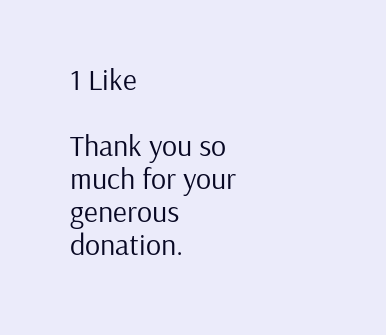1 Like

Thank you so much for your generous donation.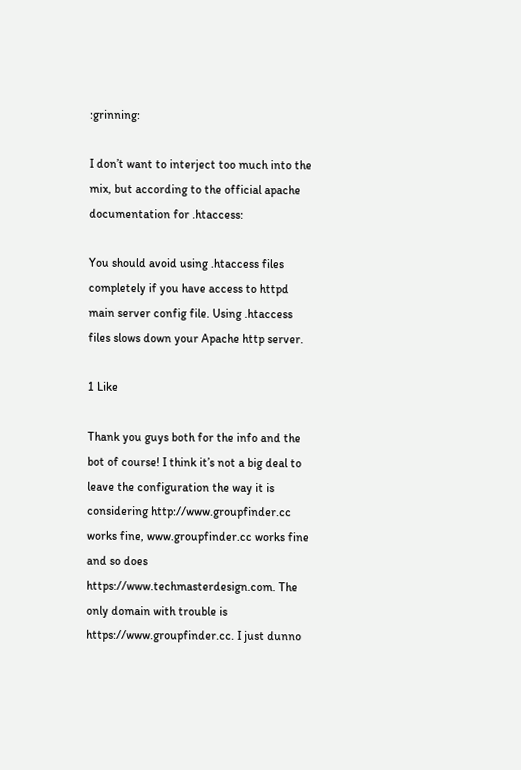:grinning:

I don’t want to interject too much into the mix, but according to the official apache documentation for .htaccess:

You should avoid using .htaccess files completely if you have access to httpd main server config file. Using .htaccess files slows down your Apache http server.

1 Like

Thank you guys both for the info and the bot of course! I think it’s not a big deal to leave the configuration the way it is considering http://www.groupfinder.cc works fine, www.groupfinder.cc works fine and so does https://www.techmasterdesign.com. The only domain with trouble is https://www.groupfinder.cc. I just dunno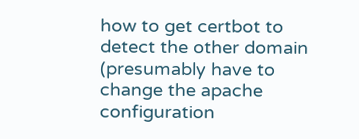how to get certbot to detect the other domain (presumably have to change the apache configuration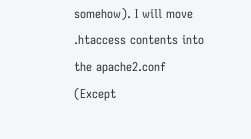somehow). I will move .htaccess contents into the apache2.conf (Except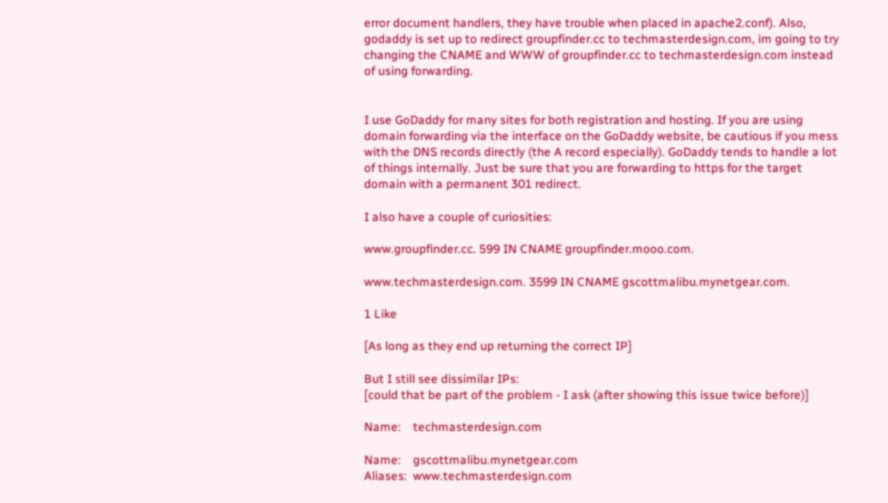error document handlers, they have trouble when placed in apache2.conf). Also, godaddy is set up to redirect groupfinder.cc to techmasterdesign.com, im going to try changing the CNAME and WWW of groupfinder.cc to techmasterdesign.com instead of using forwarding.


I use GoDaddy for many sites for both registration and hosting. If you are using domain forwarding via the interface on the GoDaddy website, be cautious if you mess with the DNS records directly (the A record especially). GoDaddy tends to handle a lot of things internally. Just be sure that you are forwarding to https for the target domain with a permanent 301 redirect.

I also have a couple of curiosities:

www.groupfinder.cc. 599 IN CNAME groupfinder.mooo.com.

www.techmasterdesign.com. 3599 IN CNAME gscottmalibu.mynetgear.com.

1 Like

[As long as they end up returning the correct IP]

But I still see dissimilar IPs:
[could that be part of the problem - I ask (after showing this issue twice before)]

Name:    techmasterdesign.com

Name:    gscottmalibu.mynetgear.com
Aliases:  www.techmasterdesign.com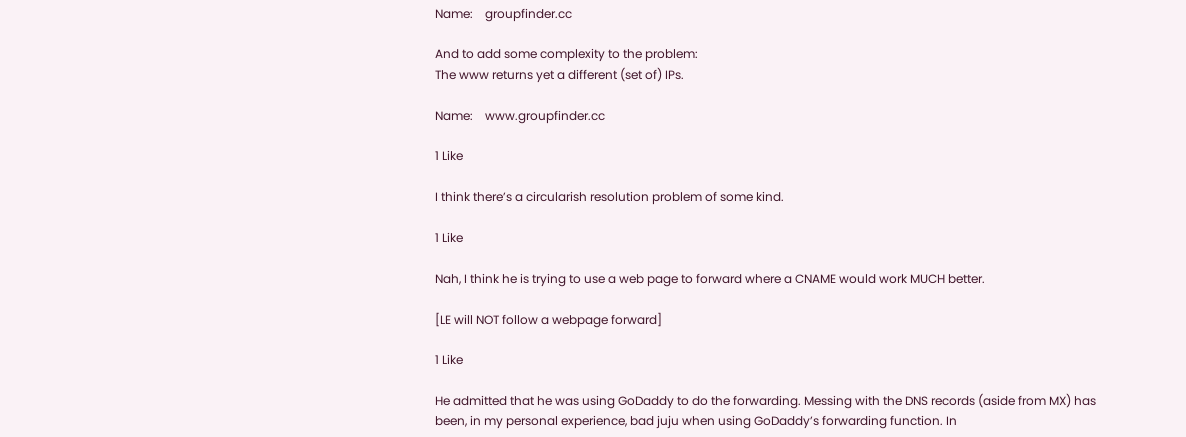Name:    groupfinder.cc

And to add some complexity to the problem:
The www returns yet a different (set of) IPs.

Name:    www.groupfinder.cc

1 Like

I think there’s a circularish resolution problem of some kind.

1 Like

Nah, I think he is trying to use a web page to forward where a CNAME would work MUCH better.

[LE will NOT follow a webpage forward]

1 Like

He admitted that he was using GoDaddy to do the forwarding. Messing with the DNS records (aside from MX) has been, in my personal experience, bad juju when using GoDaddy’s forwarding function. In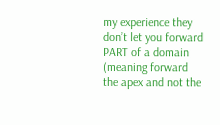my experience they don’t let you forward PART of a domain (meaning forward the apex and not the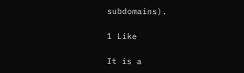subdomains).

1 Like

It is a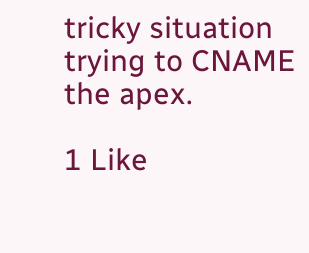tricky situation trying to CNAME the apex.

1 Like